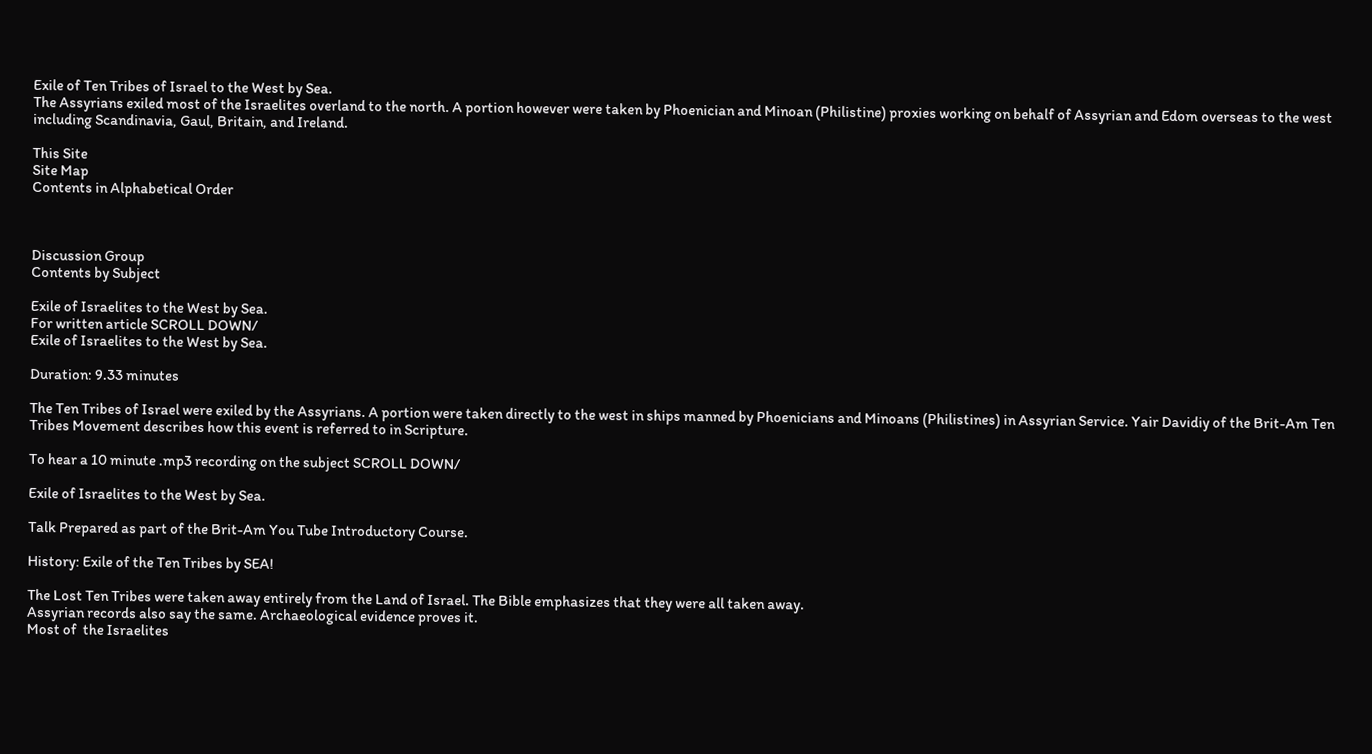Exile of Ten Tribes of Israel to the West by Sea.
The Assyrians exiled most of the Israelites overland to the north. A portion however were taken by Phoenician and Minoan (Philistine) proxies working on behalf of Assyrian and Edom overseas to the west including Scandinavia, Gaul, Britain, and Ireland.

This Site
Site Map
Contents in Alphabetical Order



Discussion Group
Contents by Subject

Exile of Israelites to the West by Sea.
For written article SCROLL DOWN/
Exile of Israelites to the West by Sea.

Duration: 9.33 minutes

The Ten Tribes of Israel were exiled by the Assyrians. A portion were taken directly to the west in ships manned by Phoenicians and Minoans (Philistines) in Assyrian Service. Yair Davidiy of the Brit-Am Ten Tribes Movement describes how this event is referred to in Scripture.

To hear a 10 minute .mp3 recording on the subject SCROLL DOWN/

Exile of Israelites to the West by Sea.

Talk Prepared as part of the Brit-Am You Tube Introductory Course.

History: Exile of the Ten Tribes by SEA!

The Lost Ten Tribes were taken away entirely from the Land of Israel. The Bible emphasizes that they were all taken away.
Assyrian records also say the same. Archaeological evidence proves it.
Most of  the Israelites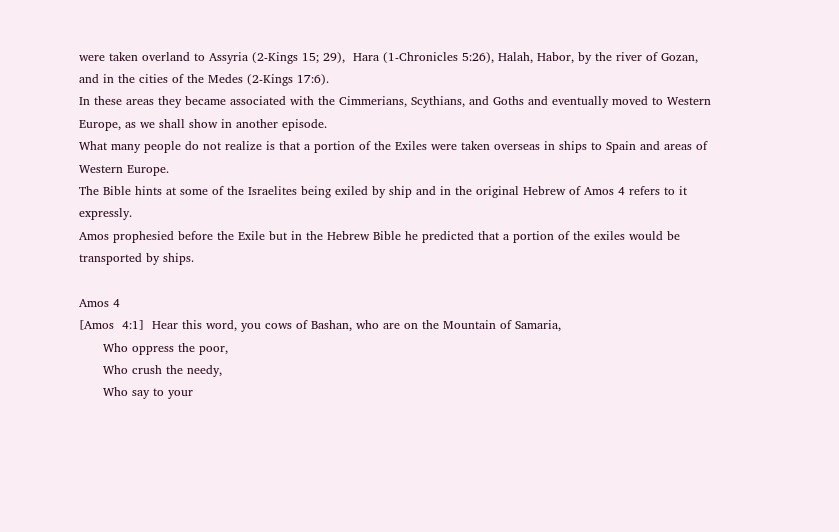were taken overland to Assyria (2-Kings 15; 29),  Hara (1-Chronicles 5:26), Halah, Habor, by the river of Gozan, and in the cities of the Medes (2-Kings 17:6).
In these areas they became associated with the Cimmerians, Scythians, and Goths and eventually moved to Western Europe, as we shall show in another episode.
What many people do not realize is that a portion of the Exiles were taken overseas in ships to Spain and areas of Western Europe.
The Bible hints at some of the Israelites being exiled by ship and in the original Hebrew of Amos 4 refers to it expressly.
Amos prophesied before the Exile but in the Hebrew Bible he predicted that a portion of the exiles would be transported by ships.

Amos 4
[Amos  4:1]  Hear this word, you cows of Bashan, who are on the Mountain of Samaria,
      Who oppress the poor,
      Who crush the needy,
      Who say to your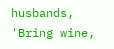husbands, 'Bring wine,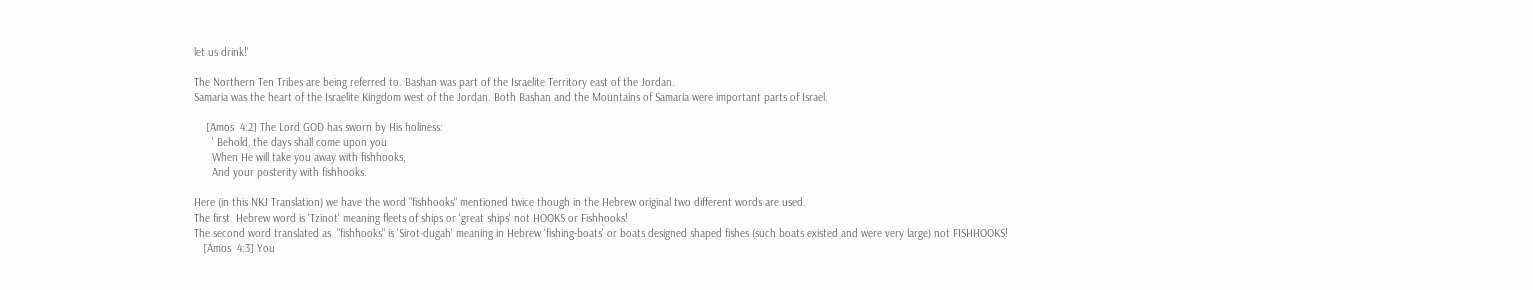let us drink!'

The Northern Ten Tribes are being referred to. Bashan was part of the Israelite Territory east of the Jordan.
Samaria was the heart of the Israelite Kingdom west of the Jordan. Both Bashan and the Mountains of Samaria were important parts of Israel.

    [Amos  4:2] The Lord GOD has sworn by His holiness:
      ' Behold, the days shall come upon you
      When He will take you away with fishhooks,
      And your posterity with fishhooks.

Here (in this NKJ Translation) we have the word "fishhooks" mentioned twice though in the Hebrew original two different words are used.
The first  Hebrew word is 'Tzinot' meaning fleets of ships or 'great ships' not HOOKS or Fishhooks!
The second word translated as  "fishhooks" is 'Sirot-dugah' meaning in Hebrew 'fishing-boats' or boats designed shaped fishes (such boats existed and were very large) not FISHHOOKS!
   [Amos  4:3] You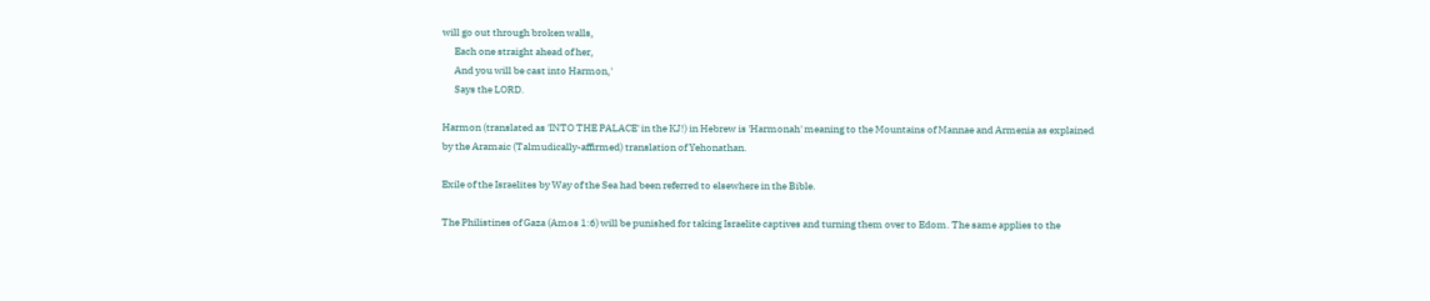will go out through broken walls,
      Each one straight ahead of her,
      And you will be cast into Harmon,'
      Says the LORD.

Harmon (translated as 'INTO THE PALACE' in the KJ!) in Hebrew is 'Harmonah' meaning to the Mountains of Mannae and Armenia as explained  by the Aramaic (Talmudically-affirmed) translation of Yehonathan.

Exile of the Israelites by Way of the Sea had been referred to elsewhere in the Bible.

The Philistines of Gaza (Amos 1:6) will be punished for taking Israelite captives and turning them over to Edom. The same applies to the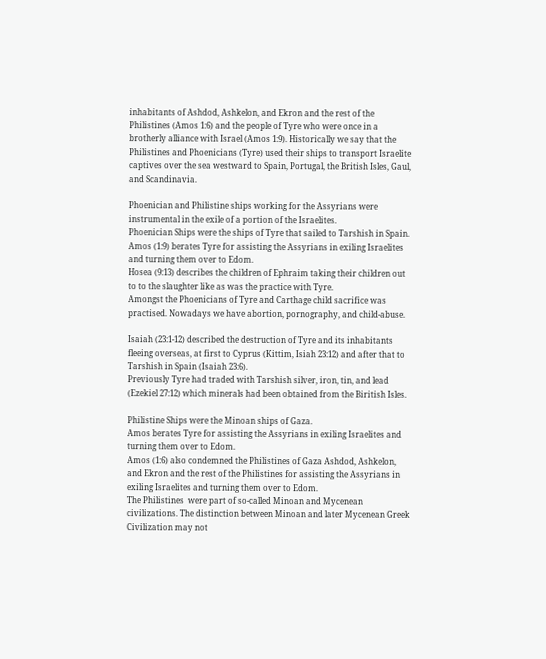inhabitants of Ashdod, Ashkelon, and Ekron and the rest of the Philistines (Amos 1:6) and the people of Tyre who were once in a brotherly alliance with Israel (Amos 1:9). Historically we say that the Philistines and Phoenicians (Tyre) used their ships to transport Israelite captives over the sea westward to Spain, Portugal, the British Isles, Gaul, and Scandinavia.

Phoenician and Philistine ships working for the Assyrians were instrumental in the exile of a portion of the Israelites.
Phoenician Ships were the ships of Tyre that sailed to Tarshish in Spain.
Amos (1:9) berates Tyre for assisting the Assyrians in exiling Israelites and turning them over to Edom.
Hosea (9:13) describes the children of Ephraim taking their children out to to the slaughter like as was the practice with Tyre.
Amongst the Phoenicians of Tyre and Carthage child sacrifice was practised. Nowadays we have abortion, pornography, and child-abuse.

Isaiah (23:1-12) described the destruction of Tyre and its inhabitants fleeing overseas, at first to Cyprus (Kittim, Isiah 23:12) and after that to Tarshish in Spain (Isaiah 23:6).
Previously Tyre had traded with Tarshish silver, iron, tin, and lead (Ezekiel 27:12) which minerals had been obtained from the Biritish Isles.

Philistine Ships were the Minoan ships of Gaza.
Amos berates Tyre for assisting the Assyrians in exiling Israelites and turning them over to Edom.
Amos (1:6) also condemned the Philistines of Gaza Ashdod, Ashkelon, and Ekron and the rest of the Philistines for assisting the Assyrians in exiling Israelites and turning them over to Edom.
The Philistines  were part of so-called Minoan and Mycenean civilizations. The distinction between Minoan and later Mycenean Greek Civilization may not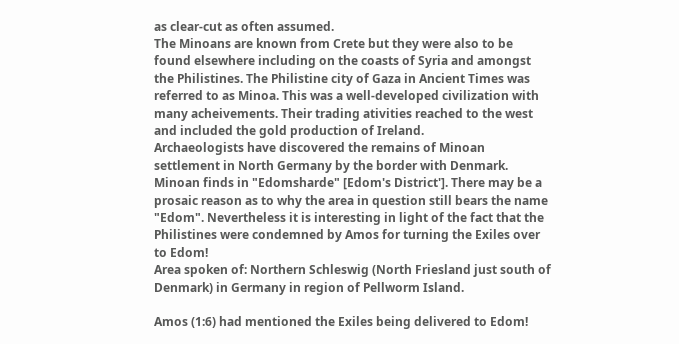as clear-cut as often assumed.
The Minoans are known from Crete but they were also to be found elsewhere including on the coasts of Syria and amongst the Philistines. The Philistine city of Gaza in Ancient Times was referred to as Minoa. This was a well-developed civilization with many acheivements. Their trading ativities reached to the west and included the gold production of Ireland.
Archaeologists have discovered the remains of Minoan settlement in North Germany by the border with Denmark.
Minoan finds in "Edomsharde" [Edom's District']. There may be a prosaic reason as to why the area in question still bears the name "Edom". Nevertheless it is interesting in light of the fact that the Philistines were condemned by Amos for turning the Exiles over to Edom!
Area spoken of: Northern Schleswig (North Friesland just south of Denmark) in Germany in region of Pellworm Island.

Amos (1:6) had mentioned the Exiles being delivered to Edom!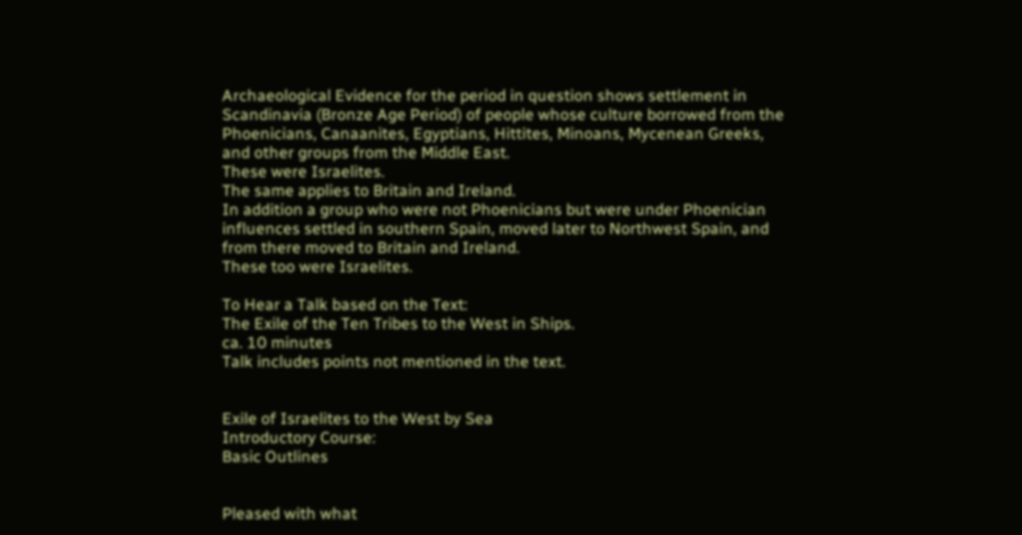Archaeological Evidence for the period in question shows settlement in Scandinavia (Bronze Age Period) of people whose culture borrowed from the Phoenicians, Canaanites, Egyptians, Hittites, Minoans, Mycenean Greeks, and other groups from the Middle East.
These were Israelites.
The same applies to Britain and Ireland.
In addition a group who were not Phoenicians but were under Phoenician influences settled in southern Spain, moved later to Northwest Spain, and from there moved to Britain and Ireland.
These too were Israelites.

To Hear a Talk based on the Text:
The Exile of the Ten Tribes to the West in Ships.
ca. 10 minutes
Talk includes points not mentioned in the text.


Exile of Israelites to the West by Sea
Introductory Course:
Basic Outlines


Pleased with what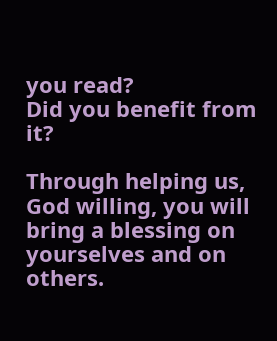you read?
Did you benefit from it?

Through helping us, God willing, you will bring a blessing on yourselves and on others.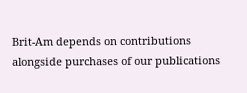Brit-Am depends on contributions alongside purchases of our publications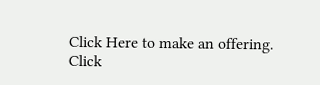Click Here to make an offering.
Click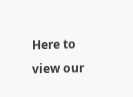Here to view our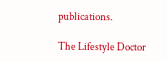publications.

The Lifestyle Doctor